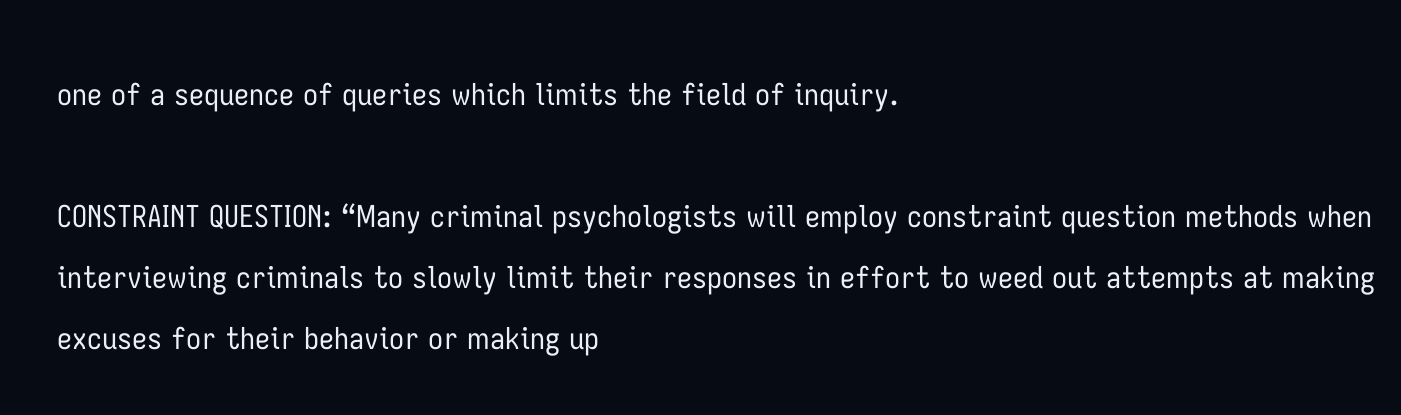one of a sequence of queries which limits the field of inquiry.

CONSTRAINT QUESTION: “Many criminal psychologists will employ constraint question methods when interviewing criminals to slowly limit their responses in effort to weed out attempts at making excuses for their behavior or making up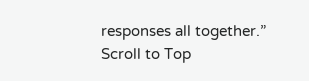responses all together.”
Scroll to Top